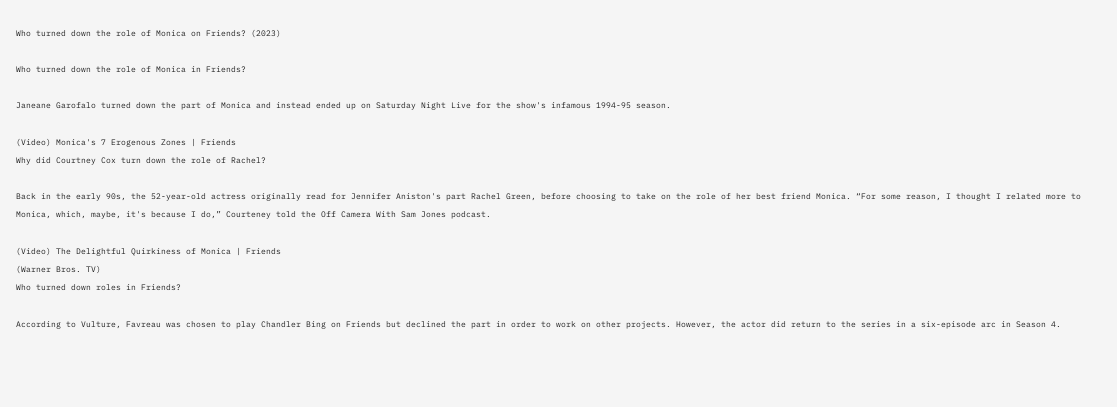Who turned down the role of Monica on Friends? (2023)

Who turned down the role of Monica in Friends?

Janeane Garofalo turned down the part of Monica and instead ended up on Saturday Night Live for the show's infamous 1994-95 season.

(Video) Monica's 7 Erogenous Zones | Friends
Why did Courtney Cox turn down the role of Rachel?

Back in the early 90s, the 52-year-old actress originally read for Jennifer Aniston's part Rachel Green, before choosing to take on the role of her best friend Monica. “For some reason, I thought I related more to Monica, which, maybe, it's because I do,” Courteney told the Off Camera With Sam Jones podcast.

(Video) The Delightful Quirkiness of Monica | Friends
(Warner Bros. TV)
Who turned down roles in Friends?

According to Vulture, Favreau was chosen to play Chandler Bing on Friends but declined the part in order to work on other projects. However, the actor did return to the series in a six-episode arc in Season 4.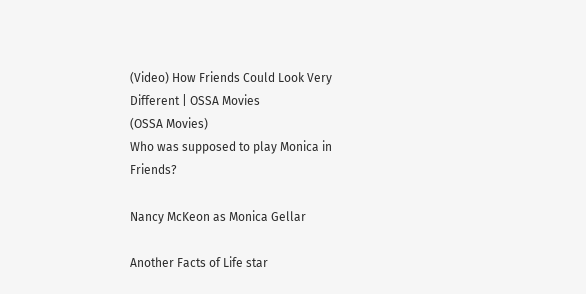(Video) How Friends Could Look Very Different | OSSA Movies
(OSSA Movies)
Who was supposed to play Monica in Friends?

Nancy McKeon as Monica Gellar

Another Facts of Life star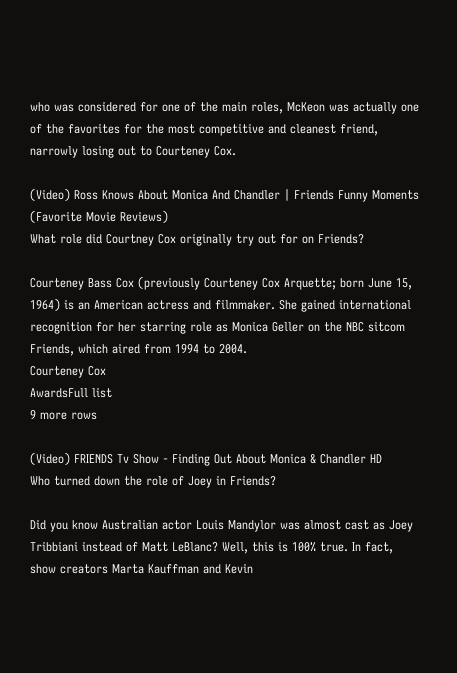who was considered for one of the main roles, McKeon was actually one of the favorites for the most competitive and cleanest friend, narrowly losing out to Courteney Cox.

(Video) Ross Knows About Monica And Chandler | Friends Funny Moments
(Favorite Movie Reviews)
What role did Courtney Cox originally try out for on Friends?

Courteney Bass Cox (previously Courteney Cox Arquette; born June 15, 1964) is an American actress and filmmaker. She gained international recognition for her starring role as Monica Geller on the NBC sitcom Friends, which aired from 1994 to 2004.
Courteney Cox
AwardsFull list
9 more rows

(Video) FRIENDS Tv Show - Finding Out About Monica & Chandler HD
Who turned down the role of Joey in Friends?

Did you know Australian actor Louis Mandylor was almost cast as Joey Tribbiani instead of Matt LeBlanc? Well, this is 100% true. In fact, show creators Marta Kauffman and Kevin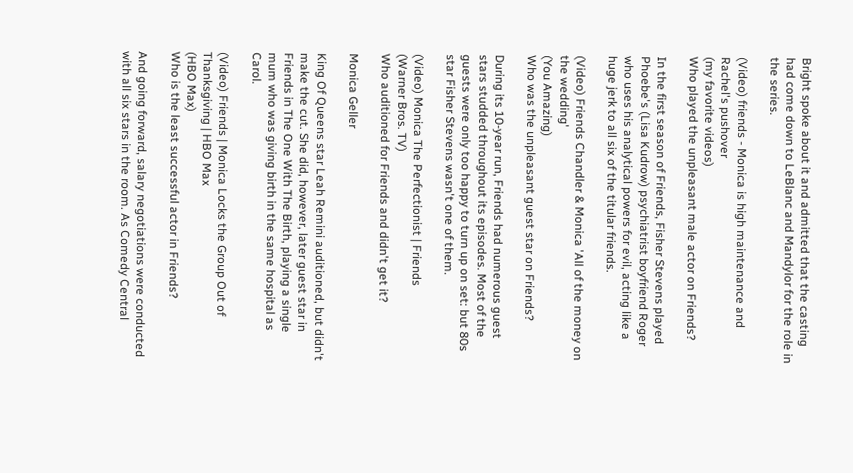Bright spoke about it and admitted that the casting had come down to LeBlanc and Mandylor for the role in the series.

(Video) friends - Monica is high maintenance and Rachel's pushover
(my favorite videos)
Who played the unpleasant male actor on Friends?

In the first season of Friends, Fisher Stevens played Phoebe's (Lisa Kudrow) psychiatrist boyfriend Roger who uses his analytical powers for evil, acting like a huge jerk to all six of the titular friends.

(Video) Friends Chandler & Monica 'All of the money on the wedding'
(You Amazing)
Who was the unpleasant guest star on Friends?

During its 10-year run, Friends had numerous guest stars studded throughout its episodes. Most of the guests were only too happy to turn up on set: but 80s star Fisher Stevens wasn't one of them.

(Video) Monica The Perfectionist | Friends
(Warner Bros. TV)
Who auditioned for Friends and didn't get it?

Monica Geller

King Of Queens star Leah Remini auditioned, but didn't make the cut. She did, however, later guest star in Friends in The One With The Birth, playing a single mum who was giving birth in the same hospital as Carol.

(Video) Friends | Monica Locks the Group Out of Thanksgiving | HBO Max
(HBO Max)
Who is the least successful actor in Friends?

And going forward, salary negotiations were conducted with all six stars in the room. As Comedy Central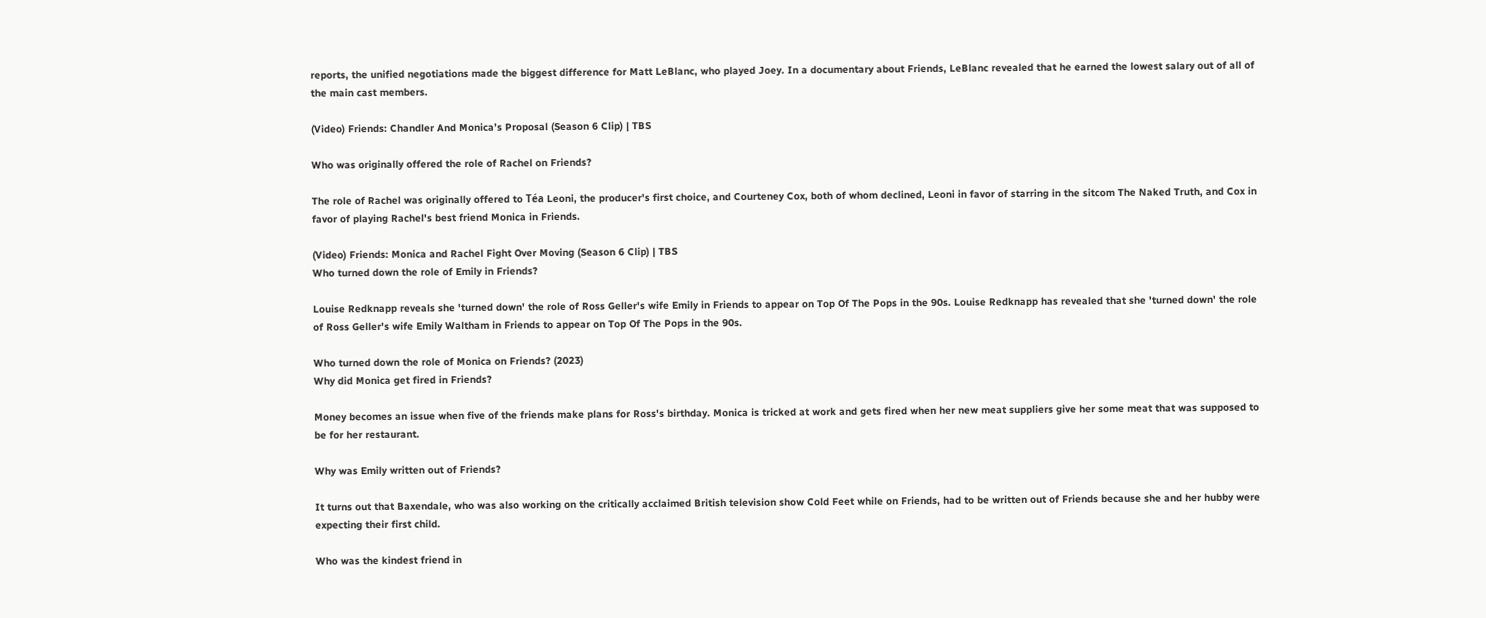reports, the unified negotiations made the biggest difference for Matt LeBlanc, who played Joey. In a documentary about Friends, LeBlanc revealed that he earned the lowest salary out of all of the main cast members.

(Video) Friends: Chandler And Monica’s Proposal (Season 6 Clip) | TBS

Who was originally offered the role of Rachel on Friends?

The role of Rachel was originally offered to Téa Leoni, the producer's first choice, and Courteney Cox, both of whom declined, Leoni in favor of starring in the sitcom The Naked Truth, and Cox in favor of playing Rachel's best friend Monica in Friends.

(Video) Friends: Monica and Rachel Fight Over Moving (Season 6 Clip) | TBS
Who turned down the role of Emily in Friends?

Louise Redknapp reveals she 'turned down' the role of Ross Geller's wife Emily in Friends to appear on Top Of The Pops in the 90s. Louise Redknapp has revealed that she 'turned down' the role of Ross Geller's wife Emily Waltham in Friends to appear on Top Of The Pops in the 90s.

Who turned down the role of Monica on Friends? (2023)
Why did Monica get fired in Friends?

Money becomes an issue when five of the friends make plans for Ross's birthday. Monica is tricked at work and gets fired when her new meat suppliers give her some meat that was supposed to be for her restaurant.

Why was Emily written out of Friends?

It turns out that Baxendale, who was also working on the critically acclaimed British television show Cold Feet while on Friends, had to be written out of Friends because she and her hubby were expecting their first child.

Who was the kindest friend in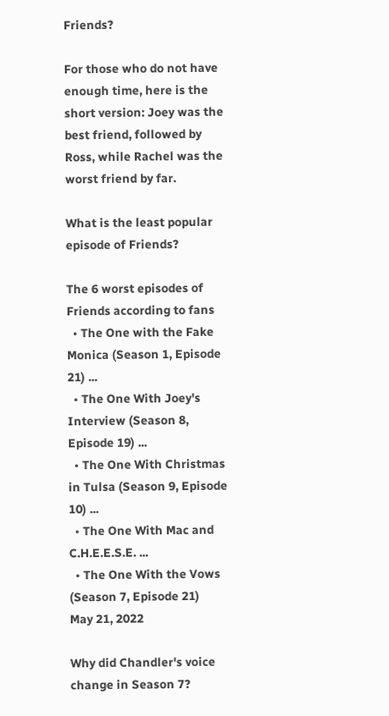Friends?

For those who do not have enough time, here is the short version: Joey was the best friend, followed by Ross, while Rachel was the worst friend by far.

What is the least popular episode of Friends?

The 6 worst episodes of Friends according to fans
  • The One with the Fake Monica (Season 1, Episode 21) ...
  • The One With Joey's Interview (Season 8, Episode 19) ...
  • The One With Christmas in Tulsa (Season 9, Episode 10) ...
  • The One With Mac and C.H.E.E.S.E. ...
  • The One With the Vows (Season 7, Episode 21)
May 21, 2022

Why did Chandler's voice change in Season 7?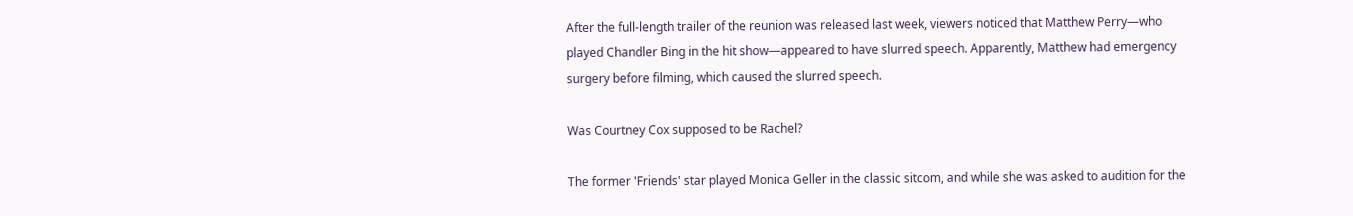After the full-length trailer of the reunion was released last week, viewers noticed that Matthew Perry—who played Chandler Bing in the hit show—appeared to have slurred speech. Apparently, Matthew had emergency surgery before filming, which caused the slurred speech.

Was Courtney Cox supposed to be Rachel?

The former 'Friends' star played Monica Geller in the classic sitcom, and while she was asked to audition for the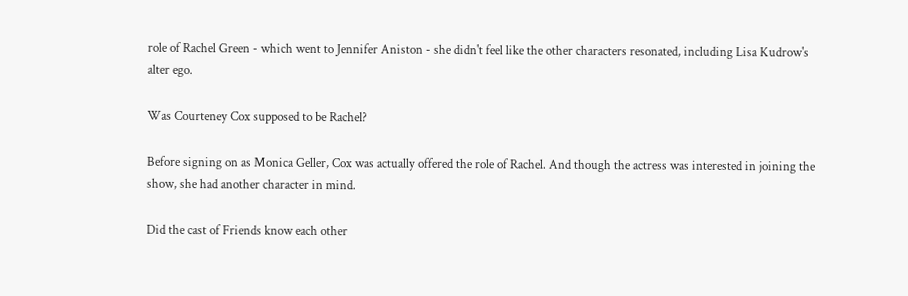role of Rachel Green - which went to Jennifer Aniston - she didn't feel like the other characters resonated, including Lisa Kudrow's alter ego.

Was Courteney Cox supposed to be Rachel?

Before signing on as Monica Geller, Cox was actually offered the role of Rachel. And though the actress was interested in joining the show, she had another character in mind.

Did the cast of Friends know each other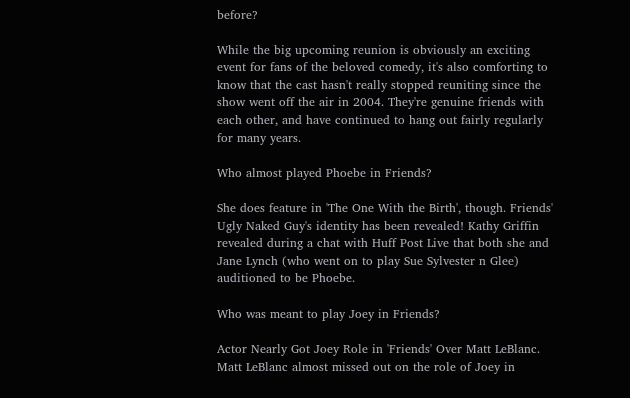before?

While the big upcoming reunion is obviously an exciting event for fans of the beloved comedy, it's also comforting to know that the cast hasn't really stopped reuniting since the show went off the air in 2004. They're genuine friends with each other, and have continued to hang out fairly regularly for many years.

Who almost played Phoebe in Friends?

She does feature in 'The One With the Birth', though. Friends' Ugly Naked Guy's identity has been revealed! Kathy Griffin revealed during a chat with Huff Post Live that both she and Jane Lynch (who went on to play Sue Sylvester n Glee) auditioned to be Phoebe.

Who was meant to play Joey in Friends?

Actor Nearly Got Joey Role in 'Friends' Over Matt LeBlanc. Matt LeBlanc almost missed out on the role of Joey in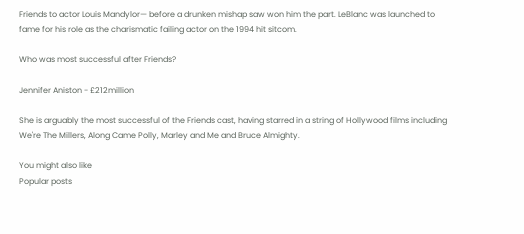Friends to actor Louis Mandylor— before a drunken mishap saw won him the part. LeBlanc was launched to fame for his role as the charismatic failing actor on the 1994 hit sitcom.

Who was most successful after Friends?

Jennifer Aniston - £212million

She is arguably the most successful of the Friends cast, having starred in a string of Hollywood films including We're The Millers, Along Came Polly, Marley and Me and Bruce Almighty.

You might also like
Popular posts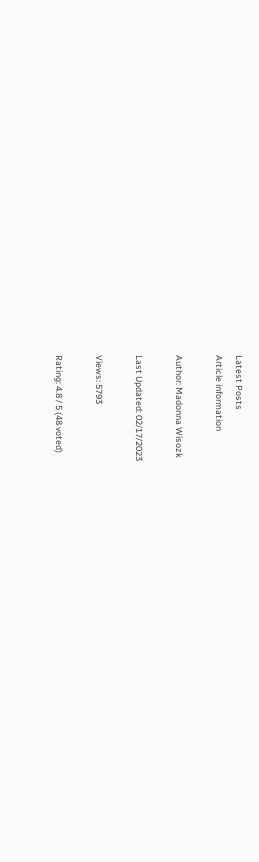Latest Posts
Article information

Author: Madonna Wisozk

Last Updated: 02/17/2023

Views: 5793

Rating: 4.8 / 5 (48 voted)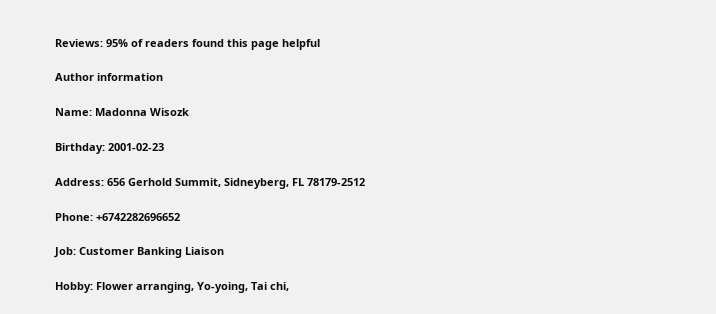Reviews: 95% of readers found this page helpful

Author information

Name: Madonna Wisozk

Birthday: 2001-02-23

Address: 656 Gerhold Summit, Sidneyberg, FL 78179-2512

Phone: +6742282696652

Job: Customer Banking Liaison

Hobby: Flower arranging, Yo-yoing, Tai chi,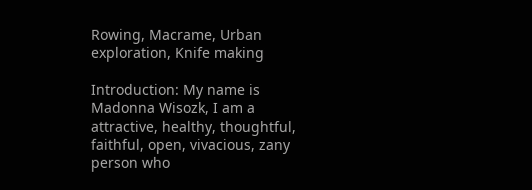Rowing, Macrame, Urban exploration, Knife making

Introduction: My name is Madonna Wisozk, I am a attractive, healthy, thoughtful, faithful, open, vivacious, zany person who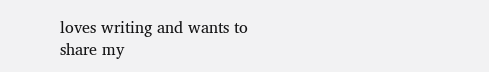loves writing and wants to share my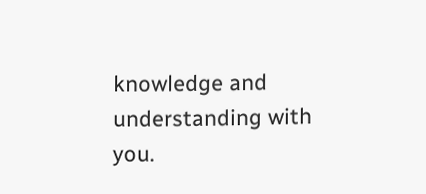knowledge and understanding with you.